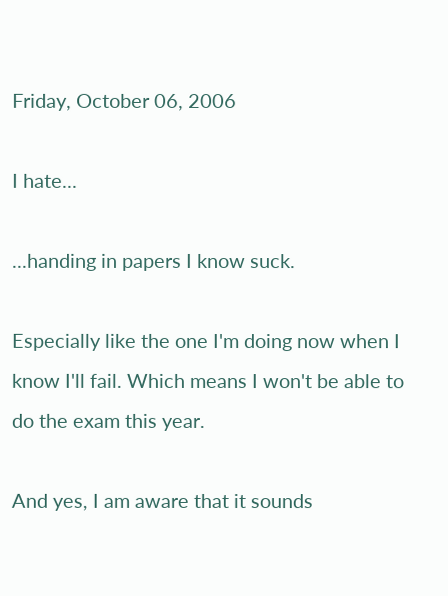Friday, October 06, 2006

I hate...

...handing in papers I know suck.

Especially like the one I'm doing now when I know I'll fail. Which means I won't be able to do the exam this year.

And yes, I am aware that it sounds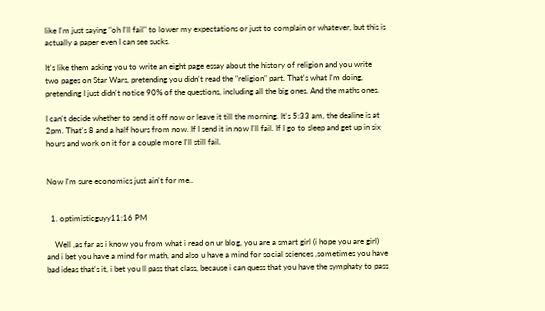like I'm just saying "oh I'll fail" to lower my expectations or just to complain or whatever, but this is actually a paper even I can see sucks.

It's like them asking you to write an eight page essay about the history of religion and you write two pages on Star Wars, pretending you didn't read the "religion" part. That's what I'm doing, pretending I just didn't notice 90% of the questions, including all the big ones. And the maths ones.

I can't decide whether to send it off now or leave it till the morning. It's 5:33 am, the dealine is at 2pm. That's 8 and a half hours from now. If I send it in now I'll fail. If I go to sleep and get up in six hours and work on it for a couple more I'll still fail.


Now I'm sure economics just ain't for me..


  1. optimisticguyy11:16 PM

    Well ,as far as i know you from what i read on ur blog, you are a smart girl (i hope you are girl) and i bet you have a mind for math, and also u have a mind for social sciences ,sometimes you have bad ideas that's it, i bet you ll pass that class, because i can quess that you have the symphaty to pass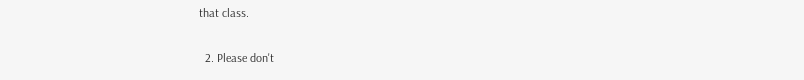that class.

  2. Please don't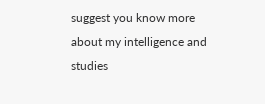suggest you know more about my intelligence and studies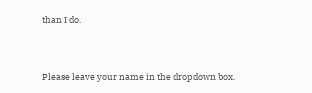than I do.


Please leave your name in the dropdown box.